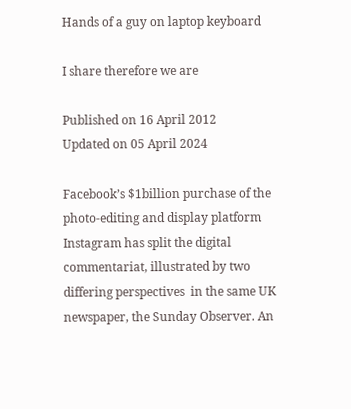Hands of a guy on laptop keyboard

I share therefore we are

Published on 16 April 2012
Updated on 05 April 2024

Facebook’s $1billion purchase of the photo-editing and display platform Instagram has split the digital commentariat, illustrated by two differing perspectives  in the same UK newspaper, the Sunday Observer. An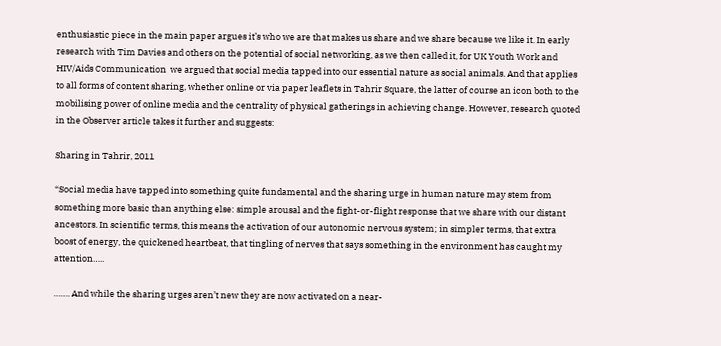enthusiastic piece in the main paper argues it’s who we are that makes us share and we share because we like it. In early research with Tim Davies and others on the potential of social networking, as we then called it, for UK Youth Work and HIV/Aids Communication  we argued that social media tapped into our essential nature as social animals. And that applies to all forms of content sharing, whether online or via paper leaflets in Tahrir Square, the latter of course an icon both to the mobilising power of online media and the centrality of physical gatherings in achieving change. However, research quoted in the Observer article takes it further and suggests:

Sharing in Tahrir, 2011

“Social media have tapped into something quite fundamental and the sharing urge in human nature may stem from something more basic than anything else: simple arousal and the fight-or-flight response that we share with our distant ancestors. In scientific terms, this means the activation of our autonomic nervous system; in simpler terms, that extra boost of energy, the quickened heartbeat, that tingling of nerves that says something in the environment has caught my attention…..

……. And while the sharing urges aren’t new they are now activated on a near-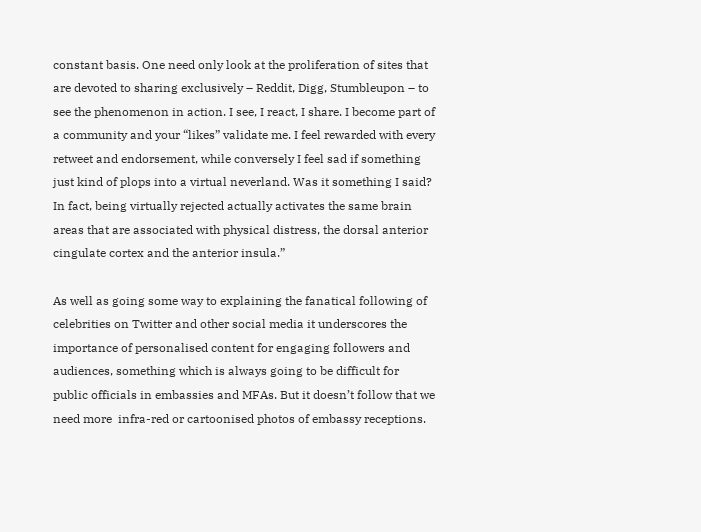constant basis. One need only look at the proliferation of sites that are devoted to sharing exclusively – Reddit, Digg, Stumbleupon – to see the phenomenon in action. I see, I react, I share. I become part of a community and your “likes” validate me. I feel rewarded with every retweet and endorsement, while conversely I feel sad if something just kind of plops into a virtual neverland. Was it something I said? In fact, being virtually rejected actually activates the same brain areas that are associated with physical distress, the dorsal anterior cingulate cortex and the anterior insula.”

As well as going some way to explaining the fanatical following of celebrities on Twitter and other social media it underscores the importance of personalised content for engaging followers and audiences, something which is always going to be difficult for public officials in embassies and MFAs. But it doesn’t follow that we need more  infra-red or cartoonised photos of embassy receptions.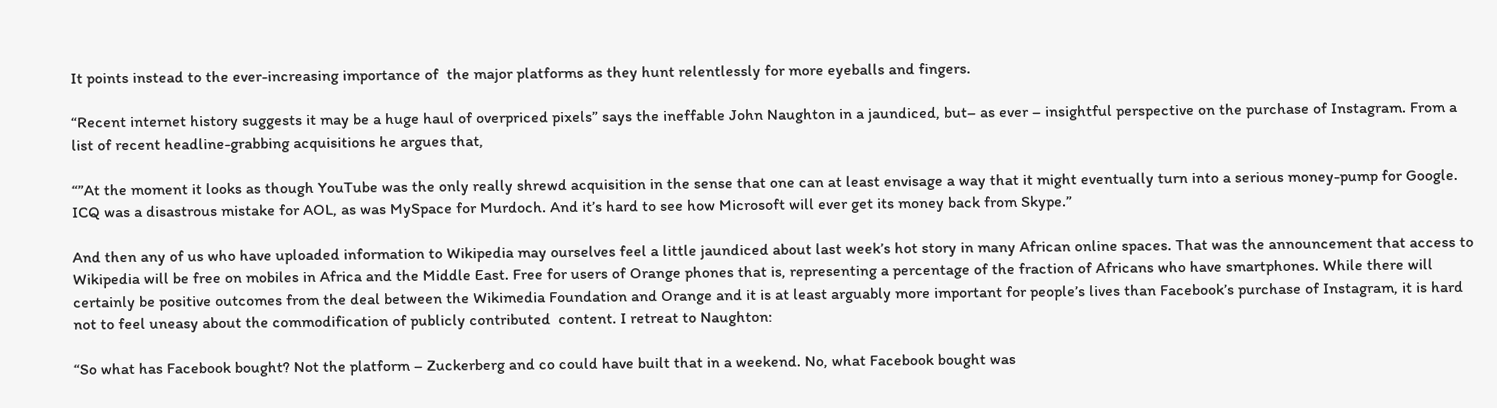It points instead to the ever-increasing importance of  the major platforms as they hunt relentlessly for more eyeballs and fingers.

“Recent internet history suggests it may be a huge haul of overpriced pixels” says the ineffable John Naughton in a jaundiced, but– as ever – insightful perspective on the purchase of Instagram. From a list of recent headline-grabbing acquisitions he argues that,

“”At the moment it looks as though YouTube was the only really shrewd acquisition in the sense that one can at least envisage a way that it might eventually turn into a serious money-pump for Google. ICQ was a disastrous mistake for AOL, as was MySpace for Murdoch. And it’s hard to see how Microsoft will ever get its money back from Skype.”

And then any of us who have uploaded information to Wikipedia may ourselves feel a little jaundiced about last week’s hot story in many African online spaces. That was the announcement that access to Wikipedia will be free on mobiles in Africa and the Middle East. Free for users of Orange phones that is, representing a percentage of the fraction of Africans who have smartphones. While there will certainly be positive outcomes from the deal between the Wikimedia Foundation and Orange and it is at least arguably more important for people’s lives than Facebook’s purchase of Instagram, it is hard not to feel uneasy about the commodification of publicly contributed  content. I retreat to Naughton:

“So what has Facebook bought? Not the platform – Zuckerberg and co could have built that in a weekend. No, what Facebook bought was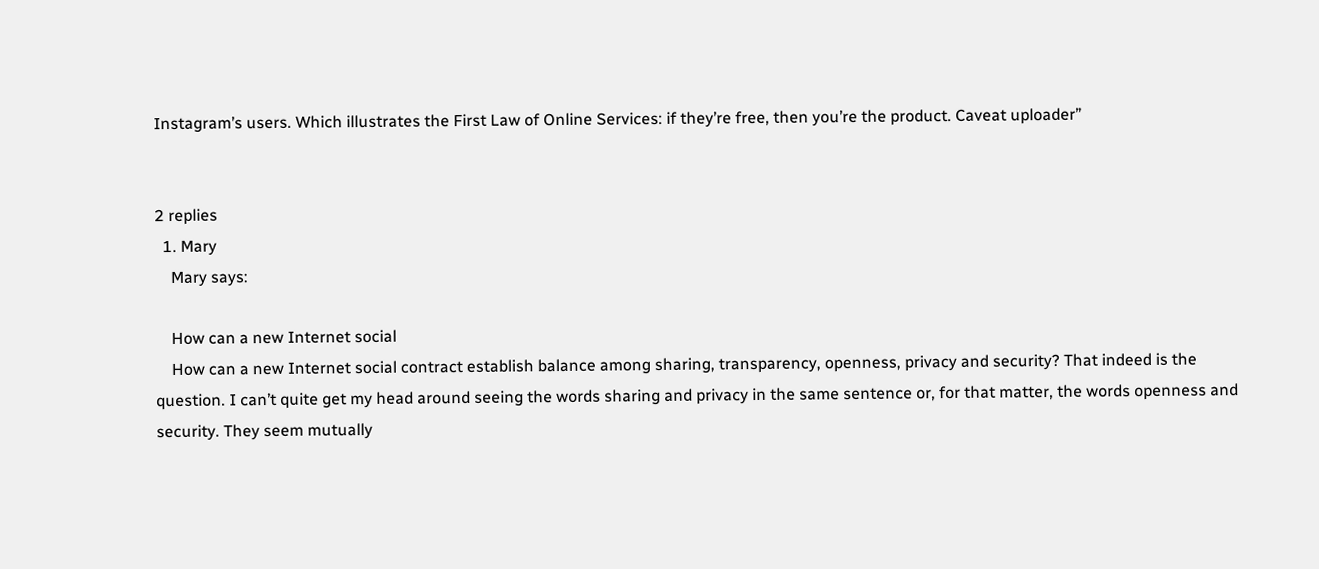Instagram’s users. Which illustrates the First Law of Online Services: if they’re free, then you’re the product. Caveat uploader”


2 replies
  1. Mary
    Mary says:

    How can a new Internet social
    How can a new Internet social contract establish balance among sharing, transparency, openness, privacy and security? That indeed is the question. I can’t quite get my head around seeing the words sharing and privacy in the same sentence or, for that matter, the words openness and security. They seem mutually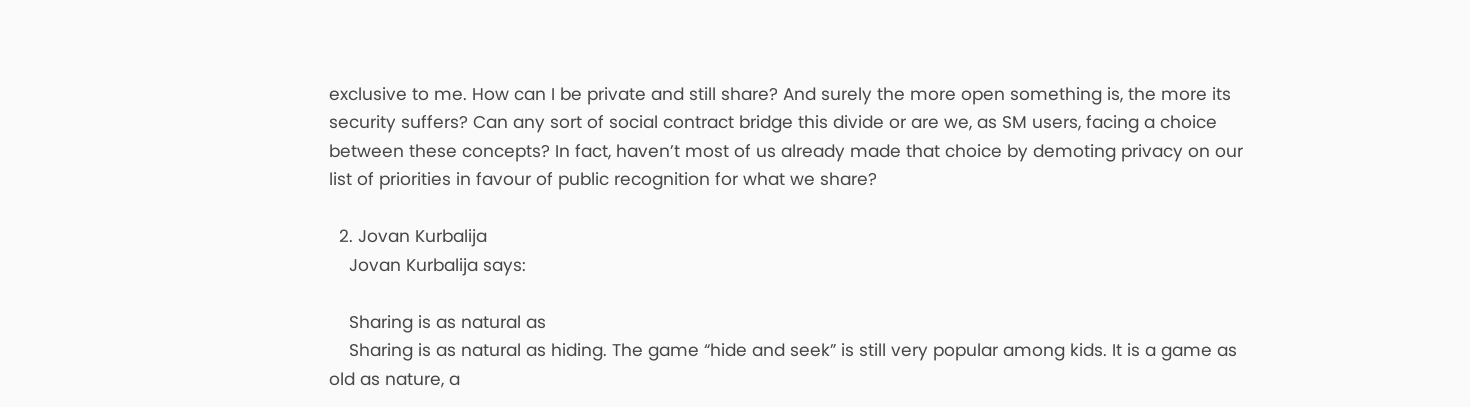exclusive to me. How can I be private and still share? And surely the more open something is, the more its security suffers? Can any sort of social contract bridge this divide or are we, as SM users, facing a choice between these concepts? In fact, haven’t most of us already made that choice by demoting privacy on our list of priorities in favour of public recognition for what we share?

  2. Jovan Kurbalija
    Jovan Kurbalija says:

    Sharing is as natural as
    Sharing is as natural as hiding. The game “hide and seek” is still very popular among kids. It is a game as old as nature, a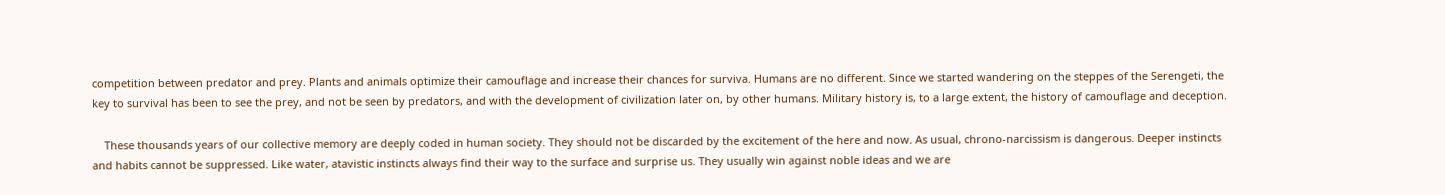competition between predator and prey. Plants and animals optimize their camouflage and increase their chances for surviva. Humans are no different. Since we started wandering on the steppes of the Serengeti, the key to survival has been to see the prey, and not be seen by predators, and with the development of civilization later on, by other humans. Military history is, to a large extent, the history of camouflage and deception.

    These thousands years of our collective memory are deeply coded in human society. They should not be discarded by the excitement of the here and now. As usual, chrono-narcissism is dangerous. Deeper instincts and habits cannot be suppressed. Like water, atavistic instincts always find their way to the surface and surprise us. They usually win against noble ideas and we are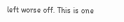left worse off. This is one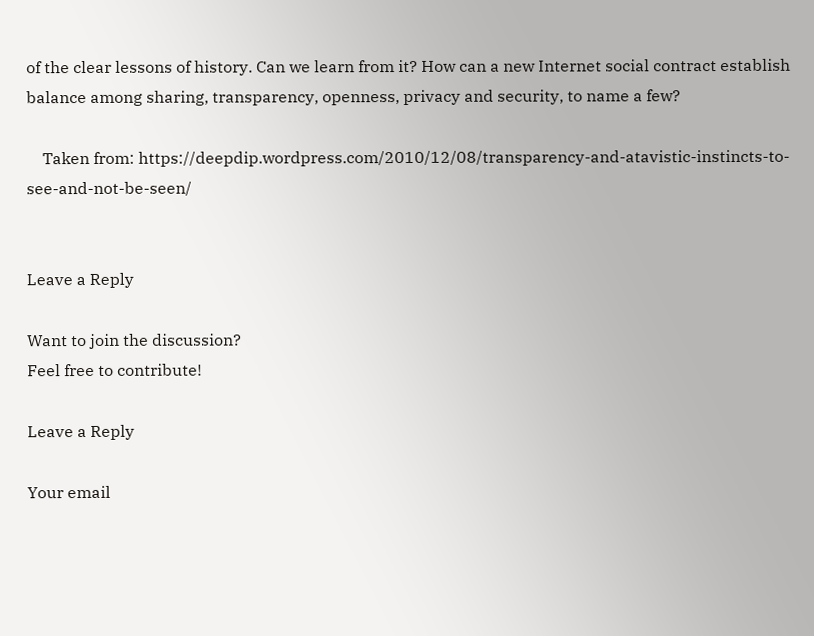of the clear lessons of history. Can we learn from it? How can a new Internet social contract establish balance among sharing, transparency, openness, privacy and security, to name a few?

    Taken from: https://deepdip.wordpress.com/2010/12/08/transparency-and-atavistic-instincts-to-see-and-not-be-seen/


Leave a Reply

Want to join the discussion?
Feel free to contribute!

Leave a Reply

Your email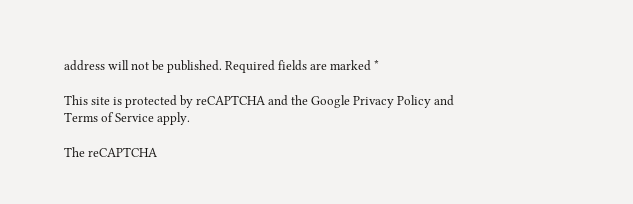address will not be published. Required fields are marked *

This site is protected by reCAPTCHA and the Google Privacy Policy and Terms of Service apply.

The reCAPTCHA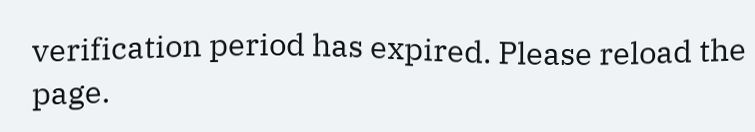verification period has expired. Please reload the page.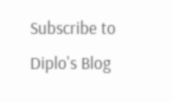Subscribe to Diplo's Blog